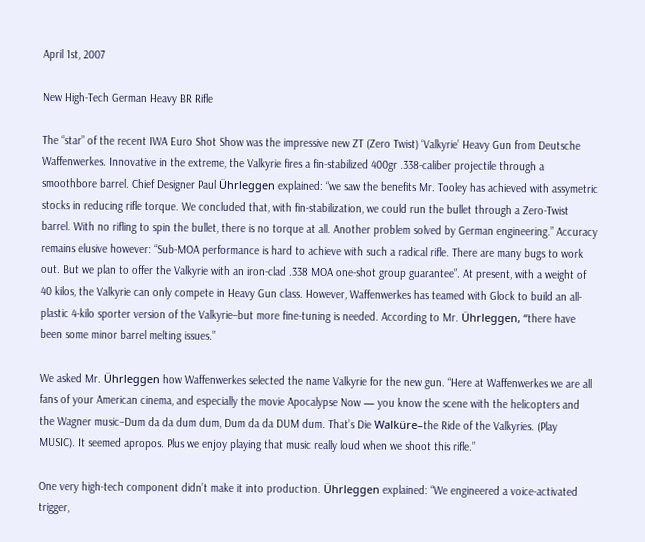April 1st, 2007

New High-Tech German Heavy BR Rifle

The “star” of the recent IWA Euro Shot Show was the impressive new ZT (Zero Twist) ‘Valkyrie’ Heavy Gun from Deutsche Waffenwerkes. Innovative in the extreme, the Valkyrie fires a fin-stabilized 400gr .338-caliber projectile through a smoothbore barrel. Chief Designer Paul Ührleggen explained: “we saw the benefits Mr. Tooley has achieved with assymetric stocks in reducing rifle torque. We concluded that, with fin-stabilization, we could run the bullet through a Zero-Twist barrel. With no rifling to spin the bullet, there is no torque at all. Another problem solved by German engineering.” Accuracy remains elusive however: “Sub-MOA performance is hard to achieve with such a radical rifle. There are many bugs to work out. But we plan to offer the Valkyrie with an iron-clad .338 MOA one-shot group guarantee”. At present, with a weight of 40 kilos, the Valkyrie can only compete in Heavy Gun class. However, Waffenwerkes has teamed with Glock to build an all-plastic 4-kilo sporter version of the Valkyrie–but more fine-tuning is needed. According to Mr. Ührleggen, “there have been some minor barrel melting issues.”

We asked Mr. Ührleggen how Waffenwerkes selected the name Valkyrie for the new gun. “Here at Waffenwerkes we are all fans of your American cinema, and especially the movie Apocalypse Now — you know the scene with the helicopters and the Wagner music–Dum da da dum dum, Dum da da DUM dum. That’s Die Walküre–the Ride of the Valkyries. (Play MUSIC). It seemed apropos. Plus we enjoy playing that music really loud when we shoot this rifle.”

One very high-tech component didn’t make it into production. Ührleggen explained: “We engineered a voice-activated trigger,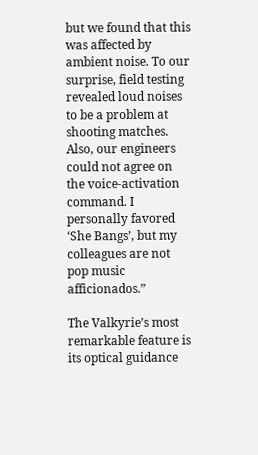but we found that this was affected by ambient noise. To our surprise, field testing revealed loud noises to be a problem at shooting matches. Also, our engineers could not agree on the voice-activation command. I personally favored ‘She Bangs’, but my colleagues are not pop music afficionados.”

The Valkyrie’s most remarkable feature is its optical guidance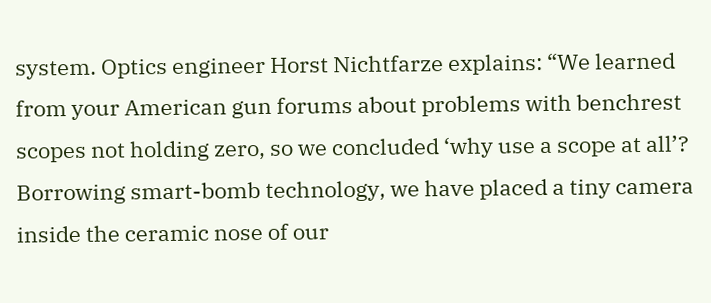system. Optics engineer Horst Nichtfarze explains: “We learned from your American gun forums about problems with benchrest scopes not holding zero, so we concluded ‘why use a scope at all’? Borrowing smart-bomb technology, we have placed a tiny camera inside the ceramic nose of our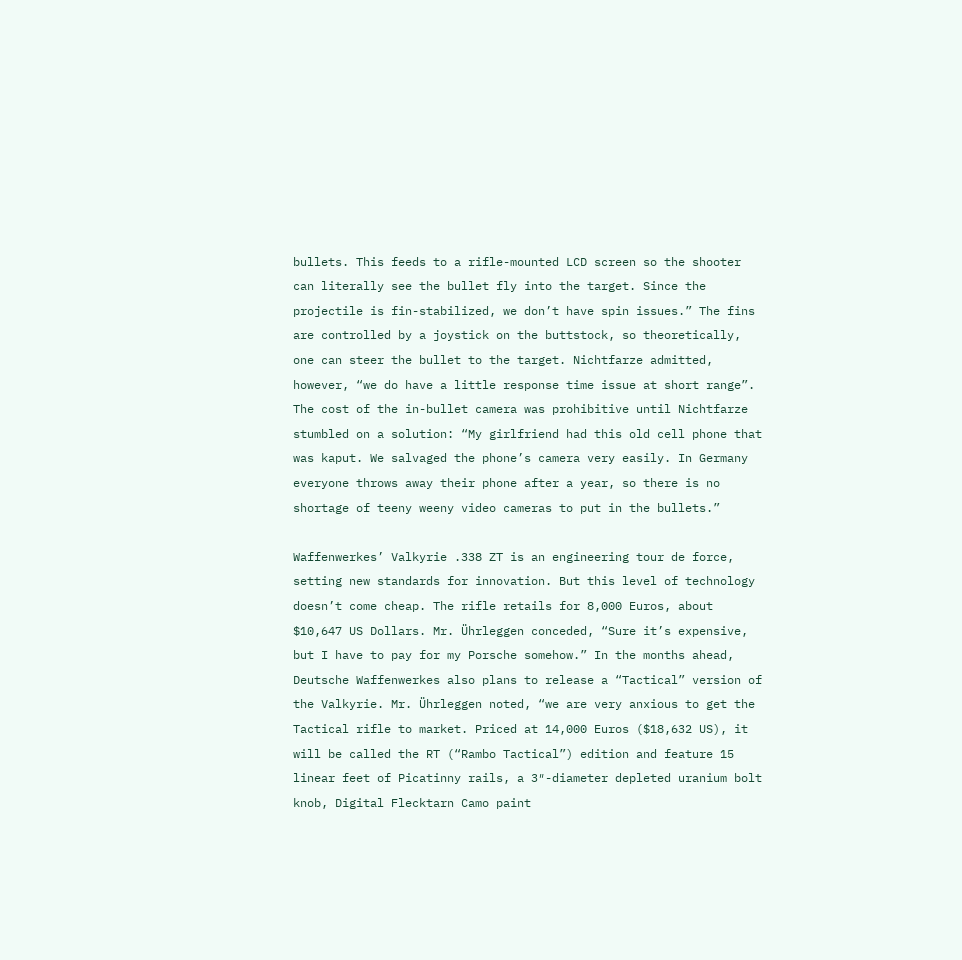bullets. This feeds to a rifle-mounted LCD screen so the shooter can literally see the bullet fly into the target. Since the projectile is fin-stabilized, we don’t have spin issues.” The fins are controlled by a joystick on the buttstock, so theoretically, one can steer the bullet to the target. Nichtfarze admitted, however, “we do have a little response time issue at short range”. The cost of the in-bullet camera was prohibitive until Nichtfarze stumbled on a solution: “My girlfriend had this old cell phone that was kaput. We salvaged the phone’s camera very easily. In Germany everyone throws away their phone after a year, so there is no shortage of teeny weeny video cameras to put in the bullets.”

Waffenwerkes’ Valkyrie .338 ZT is an engineering tour de force, setting new standards for innovation. But this level of technology doesn’t come cheap. The rifle retails for 8,000 Euros, about $10,647 US Dollars. Mr. Ührleggen conceded, “Sure it’s expensive, but I have to pay for my Porsche somehow.” In the months ahead, Deutsche Waffenwerkes also plans to release a “Tactical” version of the Valkyrie. Mr. Ührleggen noted, “we are very anxious to get the Tactical rifle to market. Priced at 14,000 Euros ($18,632 US), it will be called the RT (“Rambo Tactical”) edition and feature 15 linear feet of Picatinny rails, a 3″-diameter depleted uranium bolt knob, Digital Flecktarn Camo paint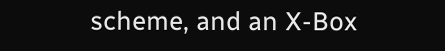scheme, and an X-Box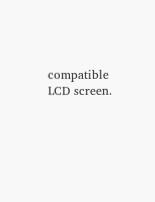compatible LCD screen.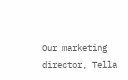Our marketing director, Tella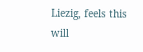Liezig, feels this will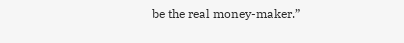be the real money-maker.”